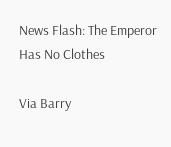News Flash: The Emperor Has No Clothes

Via Barry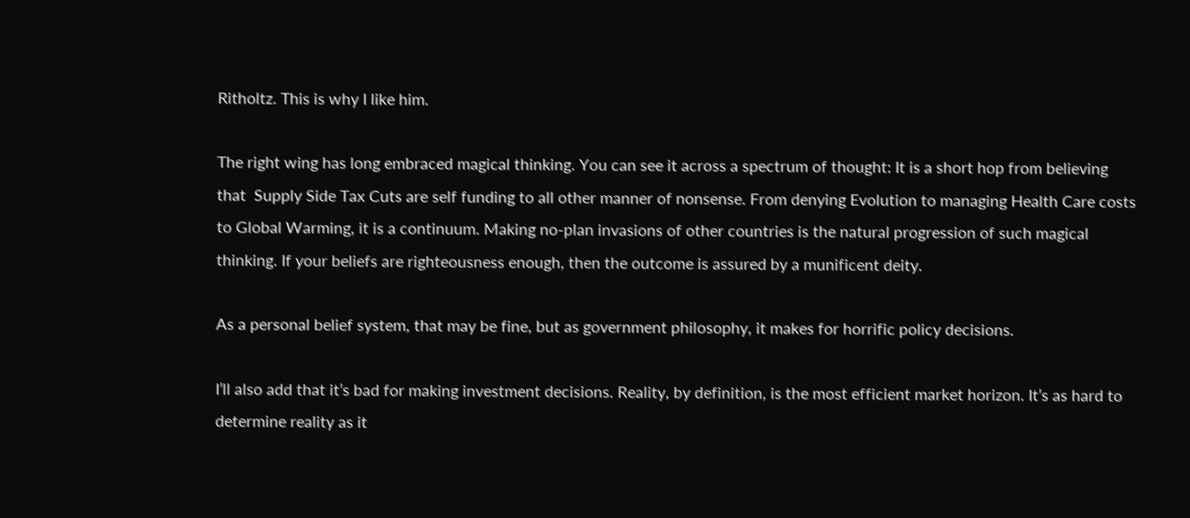Ritholtz. This is why I like him.

The right wing has long embraced magical thinking. You can see it across a spectrum of thought: It is a short hop from believing that  Supply Side Tax Cuts are self funding to all other manner of nonsense. From denying Evolution to managing Health Care costs to Global Warming, it is a continuum. Making no-plan invasions of other countries is the natural progression of such magical thinking. If your beliefs are righteousness enough, then the outcome is assured by a munificent deity.

As a personal belief system, that may be fine, but as government philosophy, it makes for horrific policy decisions.

I’ll also add that it’s bad for making investment decisions. Reality, by definition, is the most efficient market horizon. It’s as hard to determine reality as it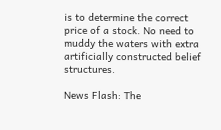is to determine the correct price of a stock. No need to muddy the waters with extra artificially constructed belief structures.

News Flash: The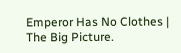Emperor Has No Clothes | The Big Picture.